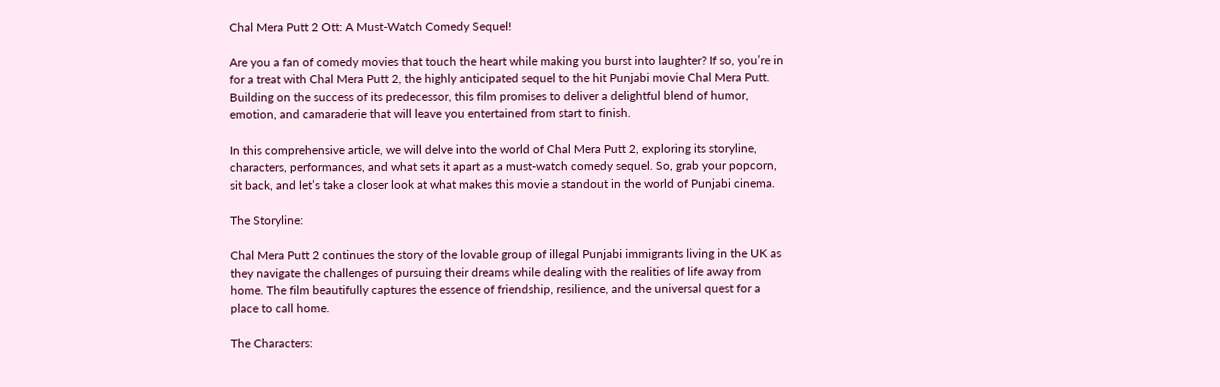Chal Mera Putt 2 Ott: A Must-Watch Comedy Sequel!

Are you a fan of comedy movies that touch the heart while making you burst into laughter? If so, you’re in for a treat with Chal Mera Putt 2, the highly anticipated sequel to the hit Punjabi movie Chal Mera Putt. Building on the success of its predecessor, this film promises to deliver a delightful blend of humor, emotion, and camaraderie that will leave you entertained from start to finish.

In this comprehensive article, we will delve into the world of Chal Mera Putt 2, exploring its storyline, characters, performances, and what sets it apart as a must-watch comedy sequel. So, grab your popcorn, sit back, and let’s take a closer look at what makes this movie a standout in the world of Punjabi cinema.

The Storyline:

Chal Mera Putt 2 continues the story of the lovable group of illegal Punjabi immigrants living in the UK as they navigate the challenges of pursuing their dreams while dealing with the realities of life away from home. The film beautifully captures the essence of friendship, resilience, and the universal quest for a place to call home.

The Characters: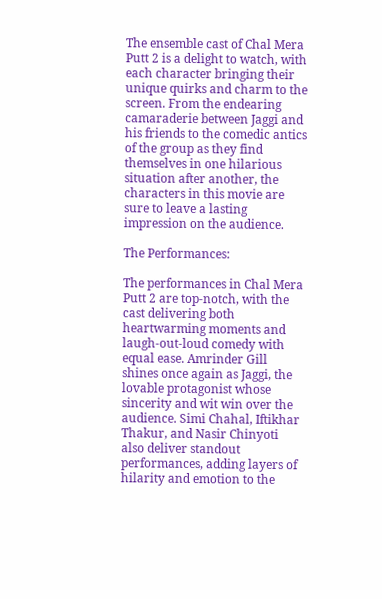The ensemble cast of Chal Mera Putt 2 is a delight to watch, with each character bringing their unique quirks and charm to the screen. From the endearing camaraderie between Jaggi and his friends to the comedic antics of the group as they find themselves in one hilarious situation after another, the characters in this movie are sure to leave a lasting impression on the audience.

The Performances:

The performances in Chal Mera Putt 2 are top-notch, with the cast delivering both heartwarming moments and laugh-out-loud comedy with equal ease. Amrinder Gill shines once again as Jaggi, the lovable protagonist whose sincerity and wit win over the audience. Simi Chahal, Iftikhar Thakur, and Nasir Chinyoti also deliver standout performances, adding layers of hilarity and emotion to the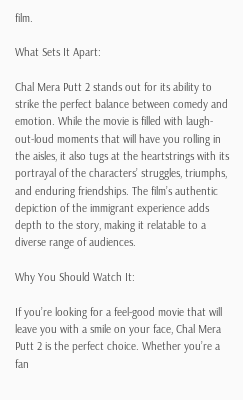film.

What Sets It Apart:

Chal Mera Putt 2 stands out for its ability to strike the perfect balance between comedy and emotion. While the movie is filled with laugh-out-loud moments that will have you rolling in the aisles, it also tugs at the heartstrings with its portrayal of the characters’ struggles, triumphs, and enduring friendships. The film’s authentic depiction of the immigrant experience adds depth to the story, making it relatable to a diverse range of audiences.

Why You Should Watch It:

If you’re looking for a feel-good movie that will leave you with a smile on your face, Chal Mera Putt 2 is the perfect choice. Whether you’re a fan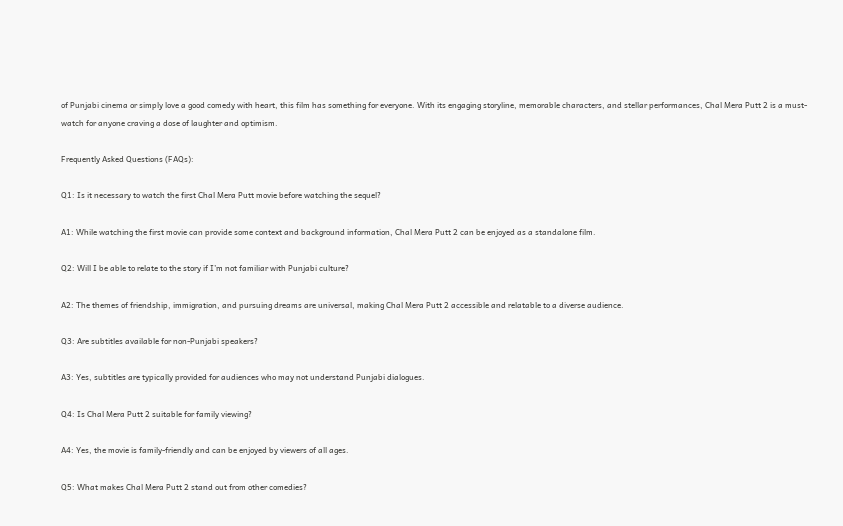of Punjabi cinema or simply love a good comedy with heart, this film has something for everyone. With its engaging storyline, memorable characters, and stellar performances, Chal Mera Putt 2 is a must-watch for anyone craving a dose of laughter and optimism.

Frequently Asked Questions (FAQs):

Q1: Is it necessary to watch the first Chal Mera Putt movie before watching the sequel?

A1: While watching the first movie can provide some context and background information, Chal Mera Putt 2 can be enjoyed as a standalone film.

Q2: Will I be able to relate to the story if I’m not familiar with Punjabi culture?

A2: The themes of friendship, immigration, and pursuing dreams are universal, making Chal Mera Putt 2 accessible and relatable to a diverse audience.

Q3: Are subtitles available for non-Punjabi speakers?

A3: Yes, subtitles are typically provided for audiences who may not understand Punjabi dialogues.

Q4: Is Chal Mera Putt 2 suitable for family viewing?

A4: Yes, the movie is family-friendly and can be enjoyed by viewers of all ages.

Q5: What makes Chal Mera Putt 2 stand out from other comedies?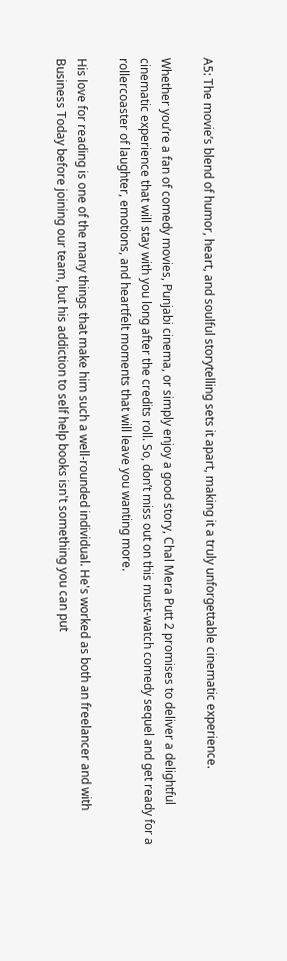A5: The movie’s blend of humor, heart, and soulful storytelling sets it apart, making it a truly unforgettable cinematic experience.

Whether you’re a fan of comedy movies, Punjabi cinema, or simply enjoy a good story, Chal Mera Putt 2 promises to deliver a delightful cinematic experience that will stay with you long after the credits roll. So, don’t miss out on this must-watch comedy sequel and get ready for a rollercoaster of laughter, emotions, and heartfelt moments that will leave you wanting more.

His love for reading is one of the many things that make him such a well-rounded individual. He's worked as both an freelancer and with Business Today before joining our team, but his addiction to self help books isn't something you can put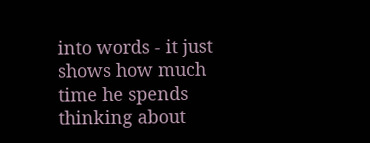into words - it just shows how much time he spends thinking about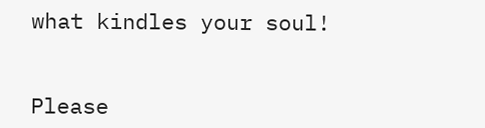what kindles your soul!


Please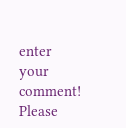enter your comment!
Please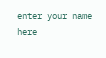enter your name here